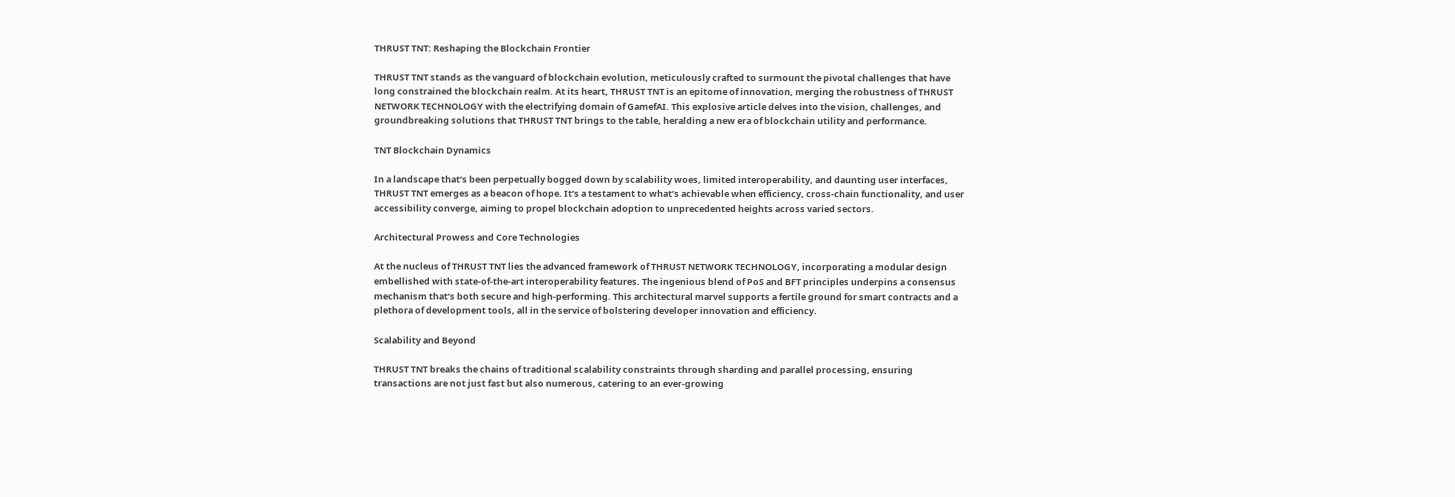THRUST TNT: Reshaping the Blockchain Frontier

THRUST TNT stands as the vanguard of blockchain evolution, meticulously crafted to surmount the pivotal challenges that have long constrained the blockchain realm. At its heart, THRUST TNT is an epitome of innovation, merging the robustness of THRUST NETWORK TECHNOLOGY with the electrifying domain of GamefAI. This explosive article delves into the vision, challenges, and groundbreaking solutions that THRUST TNT brings to the table, heralding a new era of blockchain utility and performance.

TNT Blockchain Dynamics

In a landscape that’s been perpetually bogged down by scalability woes, limited interoperability, and daunting user interfaces, THRUST TNT emerges as a beacon of hope. It’s a testament to what’s achievable when efficiency, cross-chain functionality, and user accessibility converge, aiming to propel blockchain adoption to unprecedented heights across varied sectors.

Architectural Prowess and Core Technologies

At the nucleus of THRUST TNT lies the advanced framework of THRUST NETWORK TECHNOLOGY, incorporating a modular design embellished with state-of-the-art interoperability features. The ingenious blend of PoS and BFT principles underpins a consensus mechanism that’s both secure and high-performing. This architectural marvel supports a fertile ground for smart contracts and a plethora of development tools, all in the service of bolstering developer innovation and efficiency.

Scalability and Beyond

THRUST TNT breaks the chains of traditional scalability constraints through sharding and parallel processing, ensuring transactions are not just fast but also numerous, catering to an ever-growing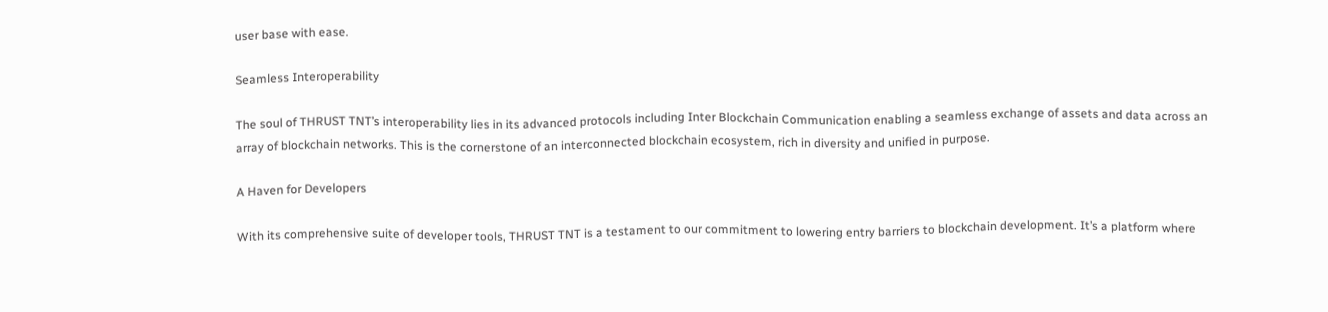user base with ease.

Seamless Interoperability

The soul of THRUST TNT’s interoperability lies in its advanced protocols including Inter Blockchain Communication enabling a seamless exchange of assets and data across an array of blockchain networks. This is the cornerstone of an interconnected blockchain ecosystem, rich in diversity and unified in purpose.

A Haven for Developers

With its comprehensive suite of developer tools, THRUST TNT is a testament to our commitment to lowering entry barriers to blockchain development. It’s a platform where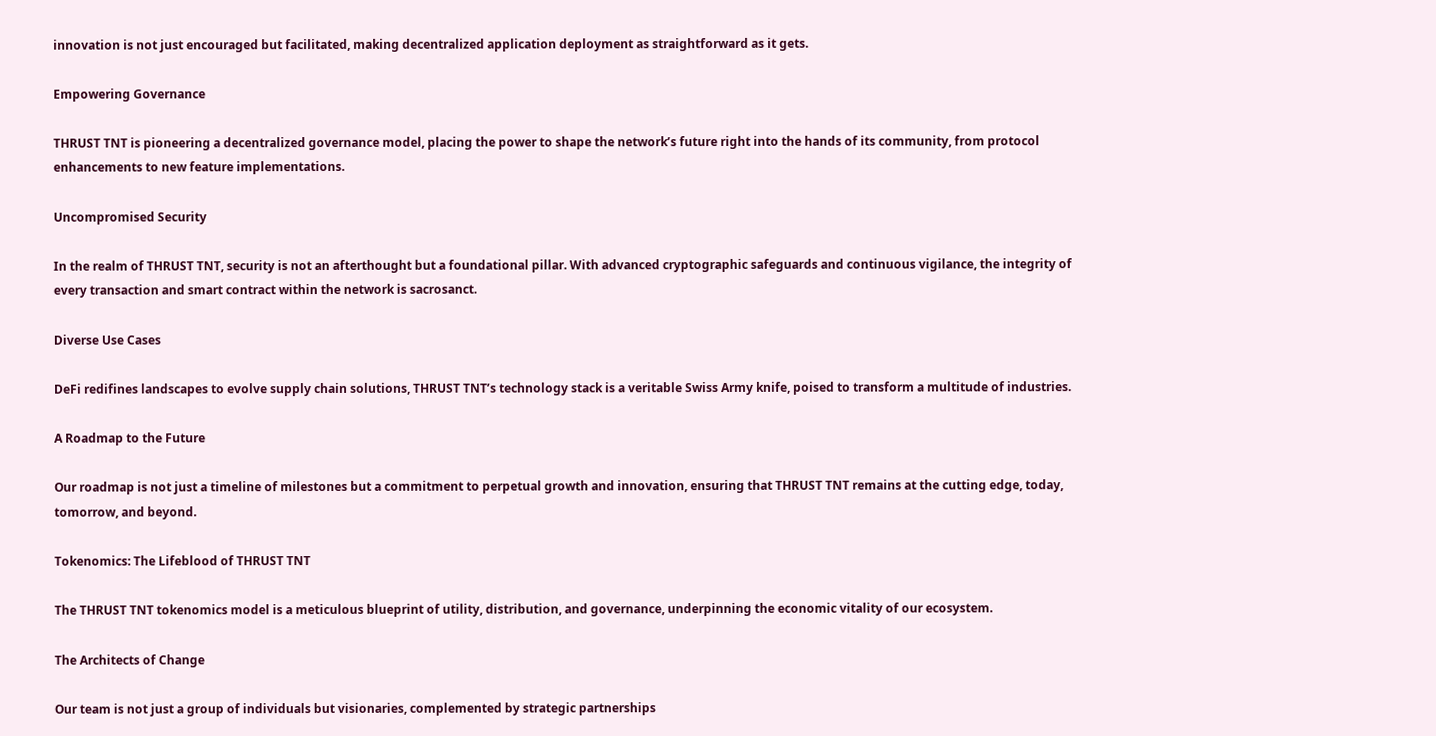innovation is not just encouraged but facilitated, making decentralized application deployment as straightforward as it gets.

Empowering Governance

THRUST TNT is pioneering a decentralized governance model, placing the power to shape the network’s future right into the hands of its community, from protocol enhancements to new feature implementations.

Uncompromised Security

In the realm of THRUST TNT, security is not an afterthought but a foundational pillar. With advanced cryptographic safeguards and continuous vigilance, the integrity of every transaction and smart contract within the network is sacrosanct.

Diverse Use Cases

DeFi redifines landscapes to evolve supply chain solutions, THRUST TNT’s technology stack is a veritable Swiss Army knife, poised to transform a multitude of industries.

A Roadmap to the Future

Our roadmap is not just a timeline of milestones but a commitment to perpetual growth and innovation, ensuring that THRUST TNT remains at the cutting edge, today, tomorrow, and beyond.

Tokenomics: The Lifeblood of THRUST TNT

The THRUST TNT tokenomics model is a meticulous blueprint of utility, distribution, and governance, underpinning the economic vitality of our ecosystem.

The Architects of Change

Our team is not just a group of individuals but visionaries, complemented by strategic partnerships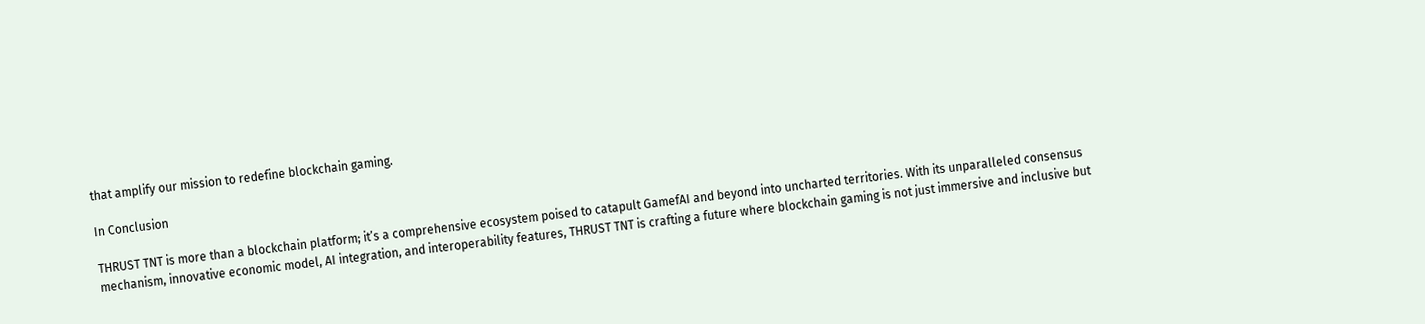that amplify our mission to redefine blockchain gaming.

In Conclusion

THRUST TNT is more than a blockchain platform; it’s a comprehensive ecosystem poised to catapult GamefAI and beyond into uncharted territories. With its unparalleled consensus mechanism, innovative economic model, AI integration, and interoperability features, THRUST TNT is crafting a future where blockchain gaming is not just immersive and inclusive but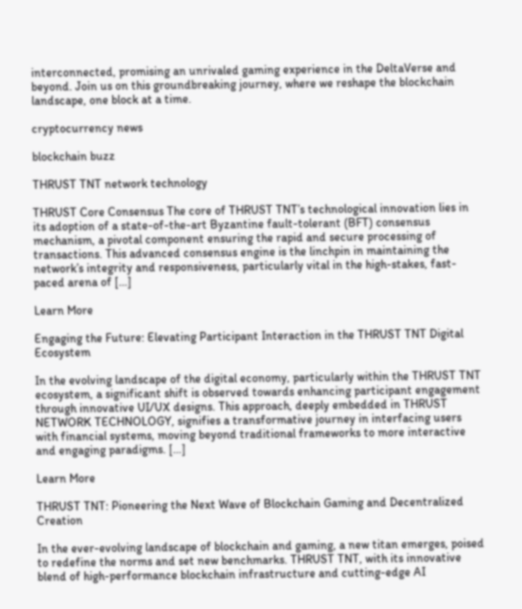interconnected, promising an unrivaled gaming experience in the DeltaVerse and beyond. Join us on this groundbreaking journey, where we reshape the blockchain landscape, one block at a time.

cryptocurrency news

blockchain buzz

THRUST TNT network technology

THRUST Core Consensus The core of THRUST TNT’s technological innovation lies in its adoption of a state-of-the-art Byzantine fault-tolerant (BFT) consensus mechanism, a pivotal component ensuring the rapid and secure processing of transactions. This advanced consensus engine is the linchpin in maintaining the network’s integrity and responsiveness, particularly vital in the high-stakes, fast-paced arena of […]

Learn More

Engaging the Future: Elevating Participant Interaction in the THRUST TNT Digital Ecosystem

In the evolving landscape of the digital economy, particularly within the THRUST TNT ecosystem, a significant shift is observed towards enhancing participant engagement through innovative UI/UX designs. This approach, deeply embedded in THRUST NETWORK TECHNOLOGY, signifies a transformative journey in interfacing users with financial systems, moving beyond traditional frameworks to more interactive and engaging paradigms. […]

Learn More

THRUST TNT: Pioneering the Next Wave of Blockchain Gaming and Decentralized Creation

In the ever-evolving landscape of blockchain and gaming, a new titan emerges, poised to redefine the norms and set new benchmarks. THRUST TNT, with its innovative blend of high-performance blockchain infrastructure and cutting-edge AI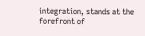integration, stands at the forefront of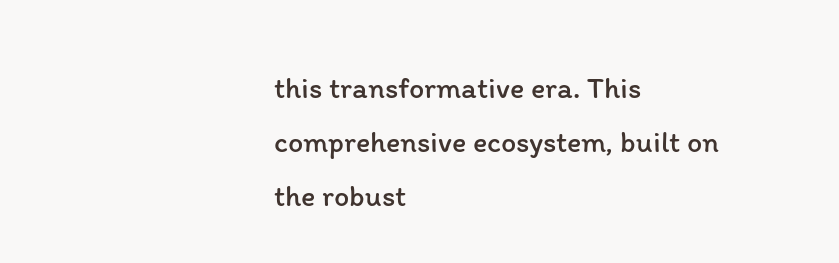this transformative era. This comprehensive ecosystem, built on the robust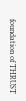foundation of THRUST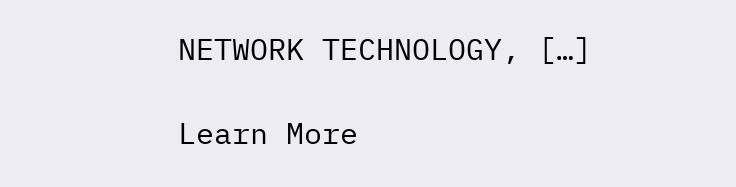NETWORK TECHNOLOGY, […]

Learn More